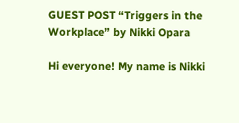GUEST POST “Triggers in the Workplace” by Nikki Opara

Hi everyone! My name is Nikki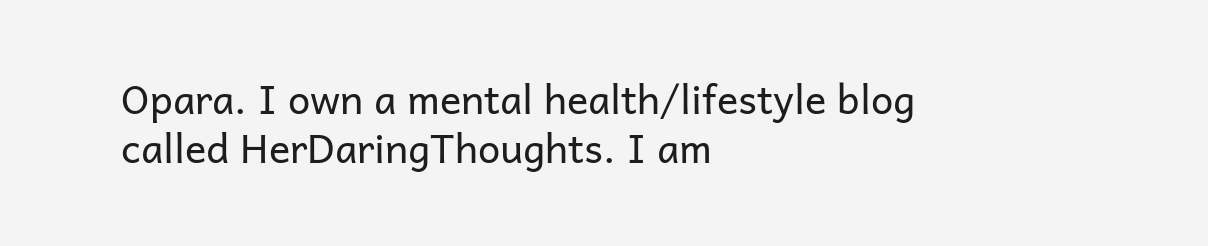Opara. I own a mental health/lifestyle blog called HerDaringThoughts. I am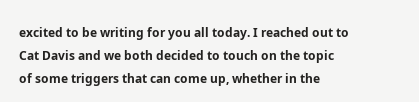excited to be writing for you all today. I reached out to Cat Davis and we both decided to touch on the topic of some triggers that can come up, whether in the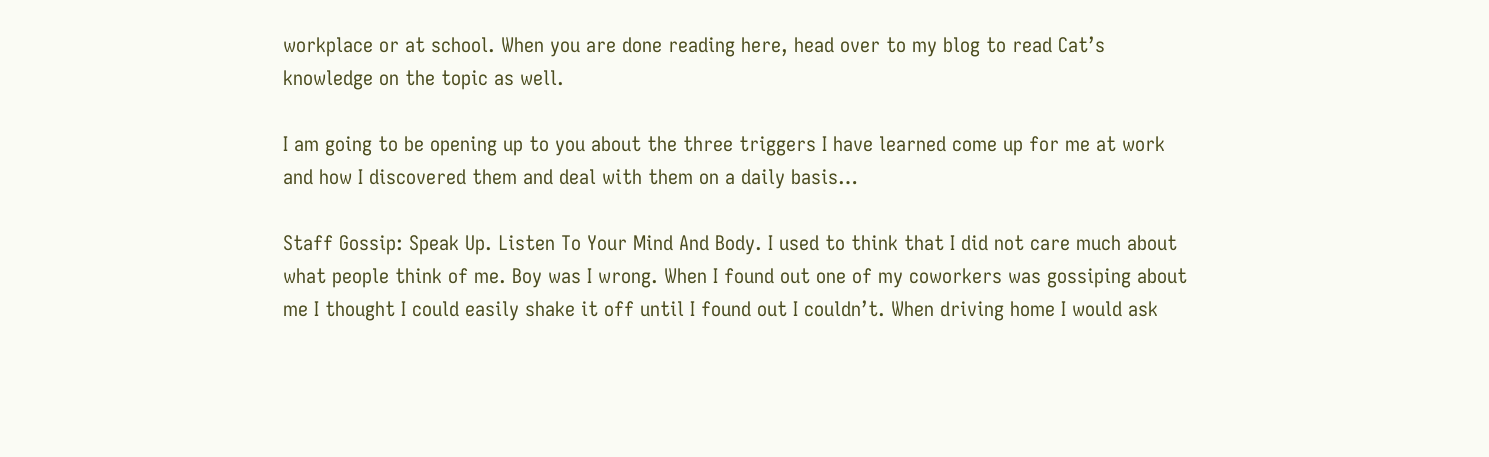workplace or at school. When you are done reading here, head over to my blog to read Cat’s knowledge on the topic as well.

I am going to be opening up to you about the three triggers I have learned come up for me at work and how I discovered them and deal with them on a daily basis…

Staff Gossip: Speak Up. Listen To Your Mind And Body. I used to think that I did not care much about what people think of me. Boy was I wrong. When I found out one of my coworkers was gossiping about me I thought I could easily shake it off until I found out I couldn’t. When driving home I would ask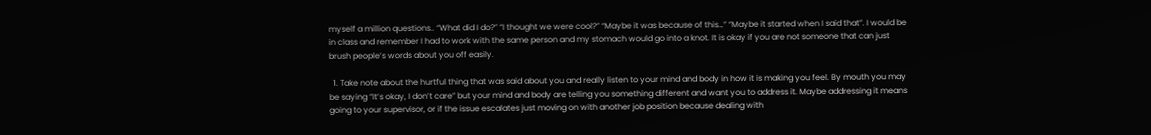myself a million questions.. “What did I do?” “I thought we were cool?” “Maybe it was because of this…” “Maybe it started when I said that”. I would be in class and remember I had to work with the same person and my stomach would go into a knot. It is okay if you are not someone that can just brush people’s words about you off easily.

  1. Take note about the hurtful thing that was said about you and really listen to your mind and body in how it is making you feel. By mouth you may be saying “It’s okay, I don’t care” but your mind and body are telling you something different and want you to address it. Maybe addressing it means going to your supervisor, or if the issue escalates just moving on with another job position because dealing with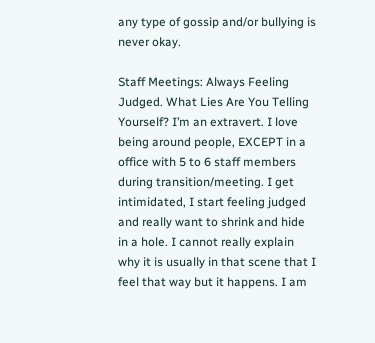any type of gossip and/or bullying is never okay.

Staff Meetings: Always Feeling Judged. What Lies Are You Telling Yourself? I’m an extravert. I love being around people, EXCEPT in a office with 5 to 6 staff members during transition/meeting. I get intimidated, I start feeling judged and really want to shrink and hide in a hole. I cannot really explain why it is usually in that scene that I feel that way but it happens. I am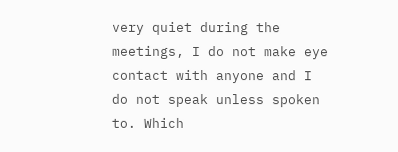very quiet during the meetings, I do not make eye contact with anyone and I do not speak unless spoken to. Which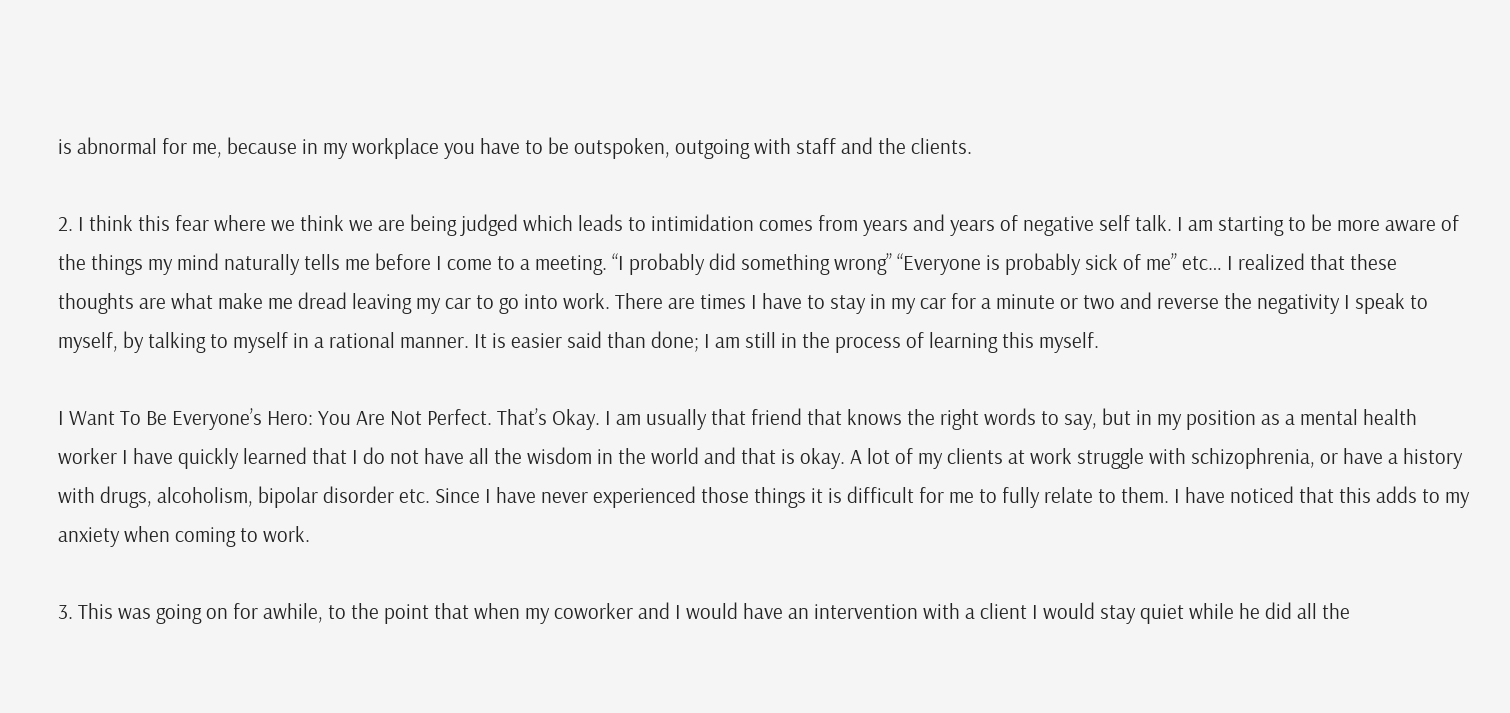is abnormal for me, because in my workplace you have to be outspoken, outgoing with staff and the clients.

2. I think this fear where we think we are being judged which leads to intimidation comes from years and years of negative self talk. I am starting to be more aware of the things my mind naturally tells me before I come to a meeting. “I probably did something wrong” “Everyone is probably sick of me” etc… I realized that these thoughts are what make me dread leaving my car to go into work. There are times I have to stay in my car for a minute or two and reverse the negativity I speak to myself, by talking to myself in a rational manner. It is easier said than done; I am still in the process of learning this myself.

I Want To Be Everyone’s Hero: You Are Not Perfect. That’s Okay. I am usually that friend that knows the right words to say, but in my position as a mental health worker I have quickly learned that I do not have all the wisdom in the world and that is okay. A lot of my clients at work struggle with schizophrenia, or have a history with drugs, alcoholism, bipolar disorder etc. Since I have never experienced those things it is difficult for me to fully relate to them. I have noticed that this adds to my anxiety when coming to work.

3. This was going on for awhile, to the point that when my coworker and I would have an intervention with a client I would stay quiet while he did all the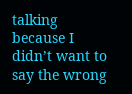talking because I didn’t want to say the wrong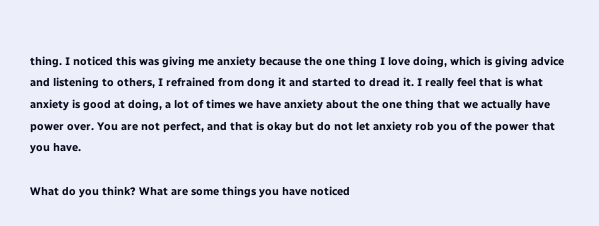thing. I noticed this was giving me anxiety because the one thing I love doing, which is giving advice and listening to others, I refrained from dong it and started to dread it. I really feel that is what anxiety is good at doing, a lot of times we have anxiety about the one thing that we actually have power over. You are not perfect, and that is okay but do not let anxiety rob you of the power that you have.

What do you think? What are some things you have noticed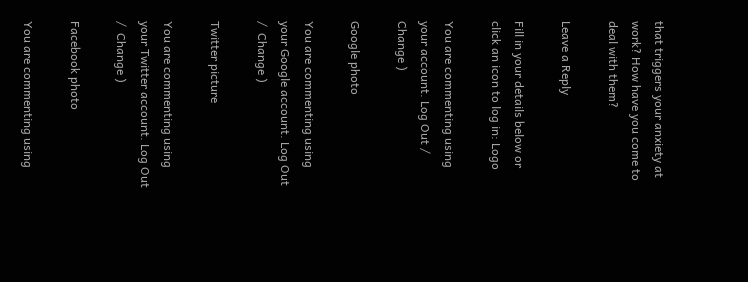that triggers your anxiety at work? How have you come to deal with them?

Leave a Reply

Fill in your details below or click an icon to log in: Logo

You are commenting using your account. Log Out /  Change )

Google photo

You are commenting using your Google account. Log Out /  Change )

Twitter picture

You are commenting using your Twitter account. Log Out /  Change )

Facebook photo

You are commenting using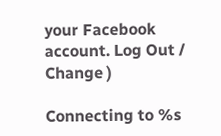your Facebook account. Log Out /  Change )

Connecting to %s